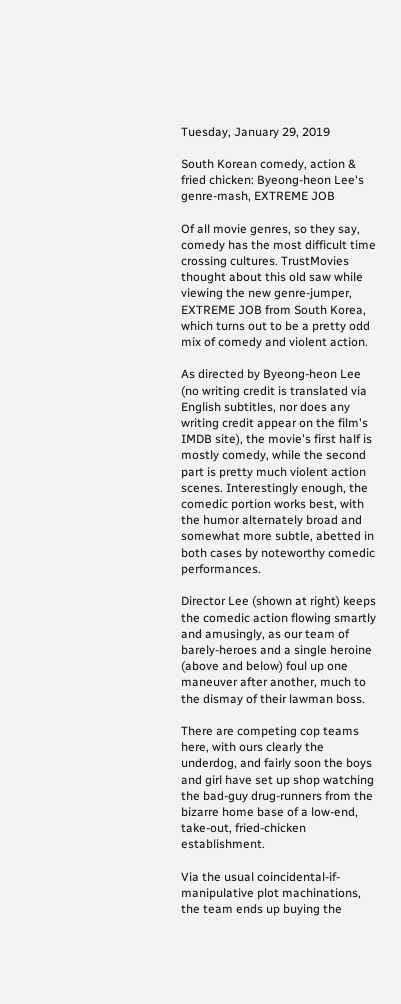Tuesday, January 29, 2019

South Korean comedy, action & fried chicken: Byeong-heon Lee's genre-mash, EXTREME JOB

Of all movie genres, so they say, comedy has the most difficult time crossing cultures. TrustMovies thought about this old saw while viewing the new genre-jumper, EXTREME JOB from South Korea, which turns out to be a pretty odd mix of comedy and violent action.

As directed by Byeong-heon Lee (no writing credit is translated via English subtitles, nor does any writing credit appear on the film's IMDB site), the movie's first half is mostly comedy, while the second part is pretty much violent action scenes. Interestingly enough, the comedic portion works best, with the humor alternately broad and somewhat more subtle, abetted in both cases by noteworthy comedic performances.

Director Lee (shown at right) keeps the comedic action flowing smartly and amusingly, as our team of barely-heroes and a single heroine (above and below) foul up one maneuver after another, much to the dismay of their lawman boss.

There are competing cop teams here, with ours clearly the underdog, and fairly soon the boys and girl have set up shop watching the bad-guy drug-runners from the bizarre home base of a low-end, take-out, fried-chicken establishment.

Via the usual coincidental-if-manipulative plot machinations, the team ends up buying the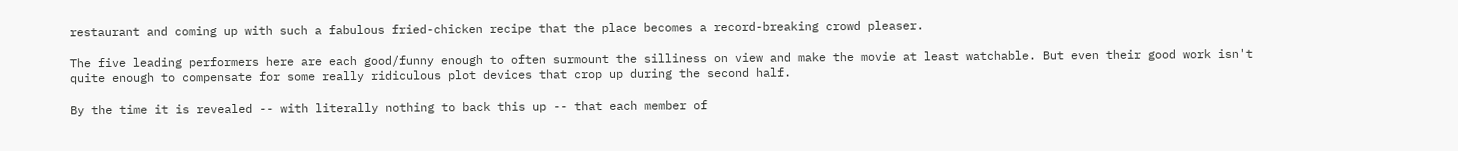restaurant and coming up with such a fabulous fried-chicken recipe that the place becomes a record-breaking crowd pleaser.

The five leading performers here are each good/funny enough to often surmount the silliness on view and make the movie at least watchable. But even their good work isn't quite enough to compensate for some really ridiculous plot devices that crop up during the second half.

By the time it is revealed -- with literally nothing to back this up -- that each member of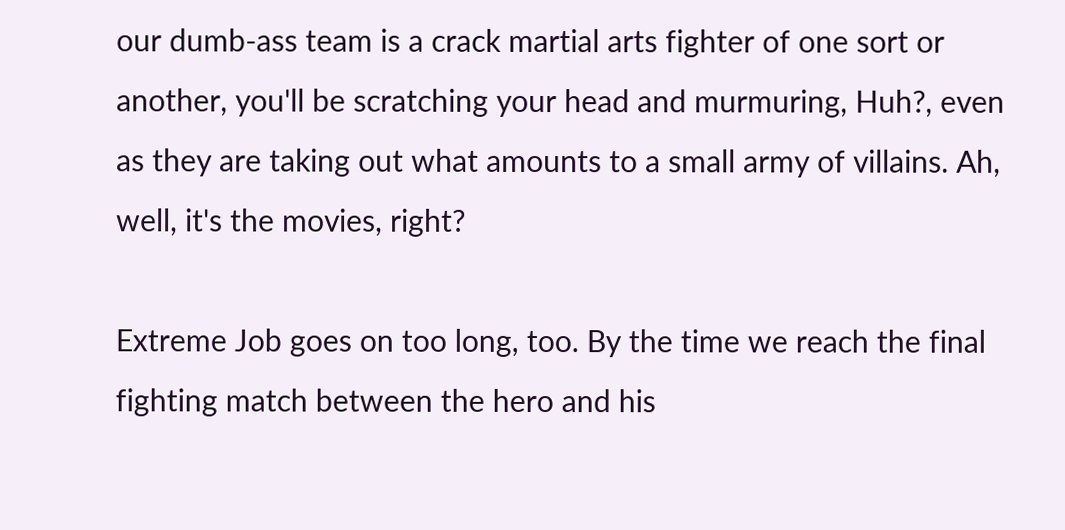our dumb-ass team is a crack martial arts fighter of one sort or another, you'll be scratching your head and murmuring, Huh?, even as they are taking out what amounts to a small army of villains. Ah, well, it's the movies, right?

Extreme Job goes on too long, too. By the time we reach the final fighting match between the hero and his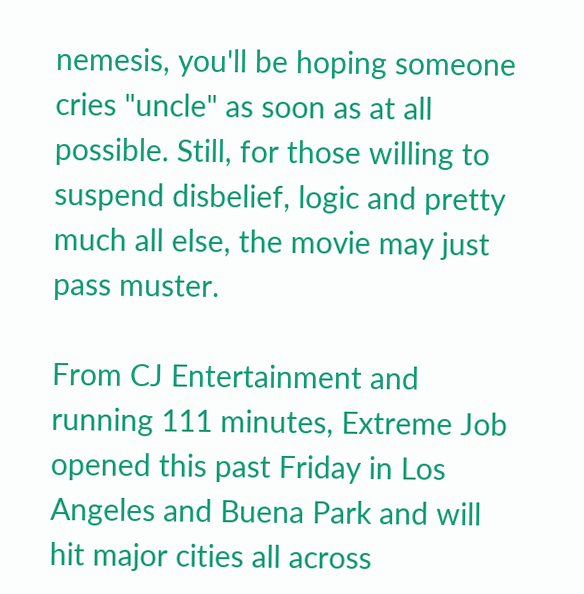nemesis, you'll be hoping someone cries "uncle" as soon as at all possible. Still, for those willing to suspend disbelief, logic and pretty much all else, the movie may just pass muster.

From CJ Entertainment and running 111 minutes, Extreme Job opened this past Friday in Los Angeles and Buena Park and will hit major cities all across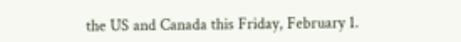the US and Canada this Friday, February 1.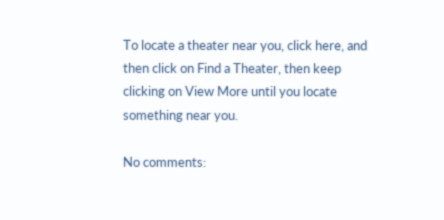To locate a theater near you, click here, and then click on Find a Theater, then keep clicking on View More until you locate something near you.

No comments: